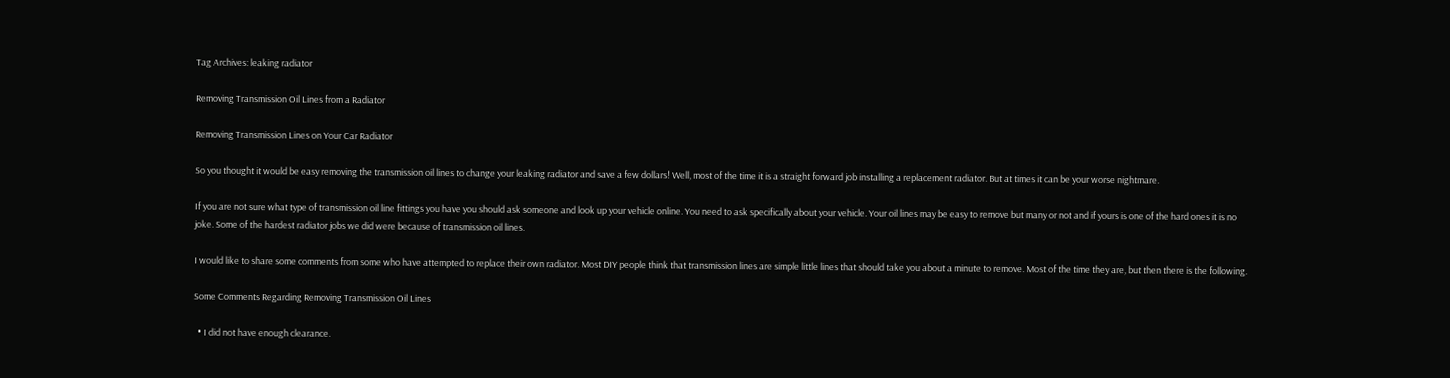Tag Archives: leaking radiator

Removing Transmission Oil Lines from a Radiator

Removing Transmission Lines on Your Car Radiator

So you thought it would be easy removing the transmission oil lines to change your leaking radiator and save a few dollars! Well, most of the time it is a straight forward job installing a replacement radiator. But at times it can be your worse nightmare.

If you are not sure what type of transmission oil line fittings you have you should ask someone and look up your vehicle online. You need to ask specifically about your vehicle. Your oil lines may be easy to remove but many or not and if yours is one of the hard ones it is no joke. Some of the hardest radiator jobs we did were because of transmission oil lines.

I would like to share some comments from some who have attempted to replace their own radiator. Most DIY people think that transmission lines are simple little lines that should take you about a minute to remove. Most of the time they are, but then there is the following.

Some Comments Regarding Removing Transmission Oil Lines

  • I did not have enough clearance.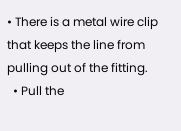• There is a metal wire clip that keeps the line from pulling out of the fitting.
  • Pull the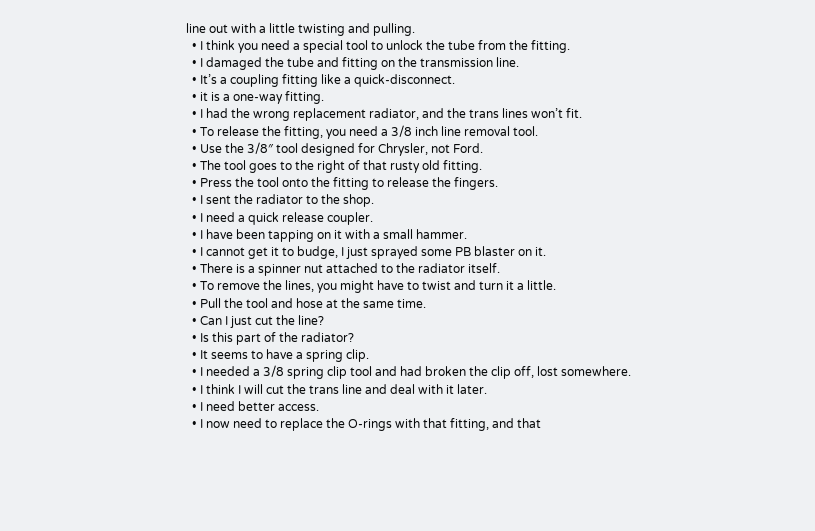line out with a little twisting and pulling.
  • I think you need a special tool to unlock the tube from the fitting.
  • I damaged the tube and fitting on the transmission line.
  • It’s a coupling fitting like a quick-disconnect.
  • it is a one-way fitting.
  • I had the wrong replacement radiator, and the trans lines won’t fit.
  • To release the fitting, you need a 3/8 inch line removal tool.
  • Use the 3/8″ tool designed for Chrysler, not Ford.
  • The tool goes to the right of that rusty old fitting.
  • Press the tool onto the fitting to release the fingers.
  • I sent the radiator to the shop.
  • I need a quick release coupler.
  • I have been tapping on it with a small hammer.
  • I cannot get it to budge, I just sprayed some PB blaster on it.
  • There is a spinner nut attached to the radiator itself.
  • To remove the lines, you might have to twist and turn it a little.
  • Pull the tool and hose at the same time.
  • Can I just cut the line?
  • Is this part of the radiator?
  • It seems to have a spring clip.
  • I needed a 3/8 spring clip tool and had broken the clip off, lost somewhere.
  • I think I will cut the trans line and deal with it later.
  • I need better access.
  • I now need to replace the O-rings with that fitting, and that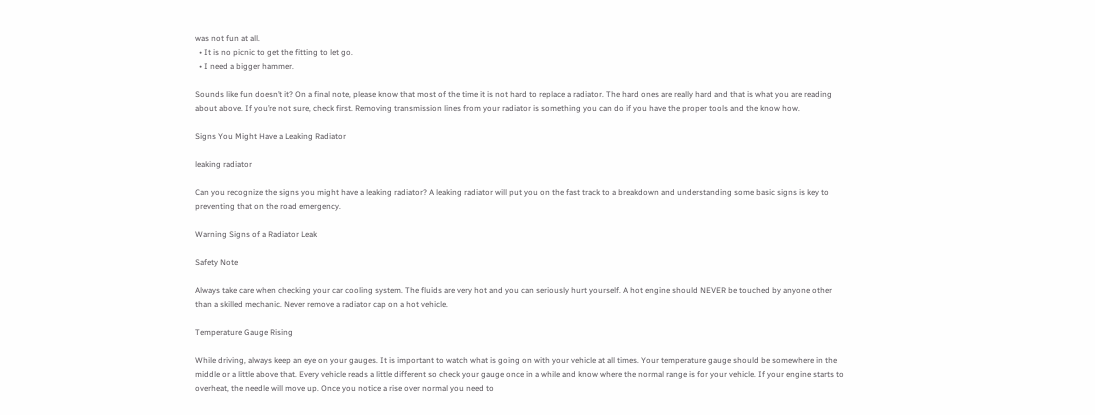was not fun at all.
  • It is no picnic to get the fitting to let go.
  • I need a bigger hammer.

Sounds like fun doesn’t it? On a final note, please know that most of the time it is not hard to replace a radiator. The hard ones are really hard and that is what you are reading about above. If you’re not sure, check first. Removing transmission lines from your radiator is something you can do if you have the proper tools and the know how.

Signs You Might Have a Leaking Radiator

leaking radiator

Can you recognize the signs you might have a leaking radiator? A leaking radiator will put you on the fast track to a breakdown and understanding some basic signs is key to preventing that on the road emergency.

Warning Signs of a Radiator Leak

Safety Note

Always take care when checking your car cooling system. The fluids are very hot and you can seriously hurt yourself. A hot engine should NEVER be touched by anyone other than a skilled mechanic. Never remove a radiator cap on a hot vehicle.

Temperature Gauge Rising

While driving, always keep an eye on your gauges. It is important to watch what is going on with your vehicle at all times. Your temperature gauge should be somewhere in the middle or a little above that. Every vehicle reads a little different so check your gauge once in a while and know where the normal range is for your vehicle. If your engine starts to overheat, the needle will move up. Once you notice a rise over normal you need to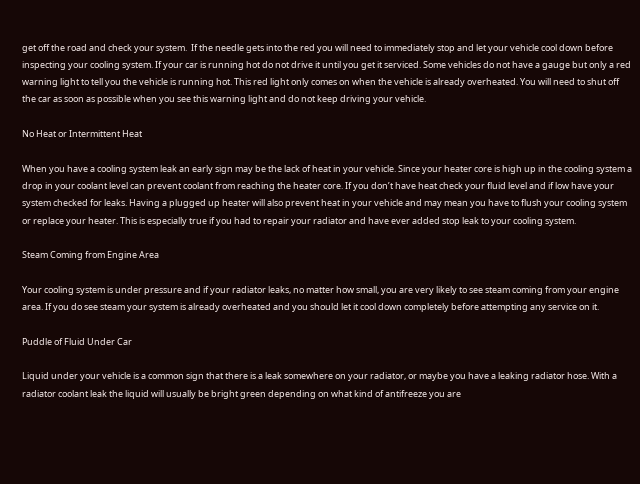get off the road and check your system.  If the needle gets into the red you will need to immediately stop and let your vehicle cool down before inspecting your cooling system. If your car is running hot do not drive it until you get it serviced. Some vehicles do not have a gauge but only a red warning light to tell you the vehicle is running hot. This red light only comes on when the vehicle is already overheated. You will need to shut off the car as soon as possible when you see this warning light and do not keep driving your vehicle.

No Heat or Intermittent Heat

When you have a cooling system leak an early sign may be the lack of heat in your vehicle. Since your heater core is high up in the cooling system a drop in your coolant level can prevent coolant from reaching the heater core. If you don’t have heat check your fluid level and if low have your system checked for leaks. Having a plugged up heater will also prevent heat in your vehicle and may mean you have to flush your cooling system or replace your heater. This is especially true if you had to repair your radiator and have ever added stop leak to your cooling system.

Steam Coming from Engine Area

Your cooling system is under pressure and if your radiator leaks, no matter how small, you are very likely to see steam coming from your engine area. If you do see steam your system is already overheated and you should let it cool down completely before attempting any service on it.

Puddle of Fluid Under Car

Liquid under your vehicle is a common sign that there is a leak somewhere on your radiator, or maybe you have a leaking radiator hose. With a radiator coolant leak the liquid will usually be bright green depending on what kind of antifreeze you are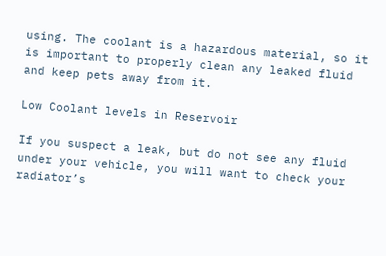using. The coolant is a hazardous material, so it is important to properly clean any leaked fluid and keep pets away from it.

Low Coolant levels in Reservoir

If you suspect a leak, but do not see any fluid under your vehicle, you will want to check your radiator’s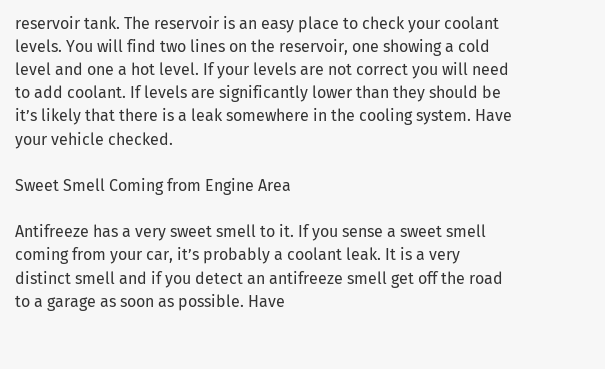reservoir tank. The reservoir is an easy place to check your coolant levels. You will find two lines on the reservoir, one showing a cold level and one a hot level. If your levels are not correct you will need to add coolant. If levels are significantly lower than they should be it’s likely that there is a leak somewhere in the cooling system. Have your vehicle checked.

Sweet Smell Coming from Engine Area

Antifreeze has a very sweet smell to it. If you sense a sweet smell coming from your car, it’s probably a coolant leak. It is a very distinct smell and if you detect an antifreeze smell get off the road to a garage as soon as possible. Have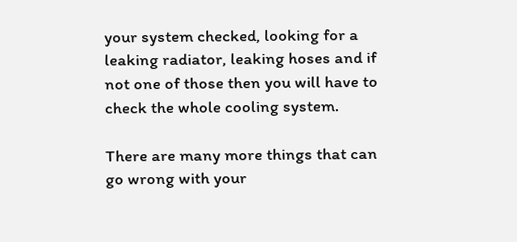your system checked, looking for a leaking radiator, leaking hoses and if not one of those then you will have to check the whole cooling system.

There are many more things that can go wrong with your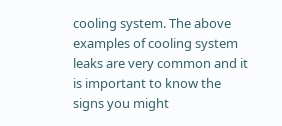cooling system. The above examples of cooling system leaks are very common and it is important to know the signs you might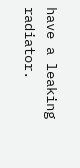have a leaking radiator.